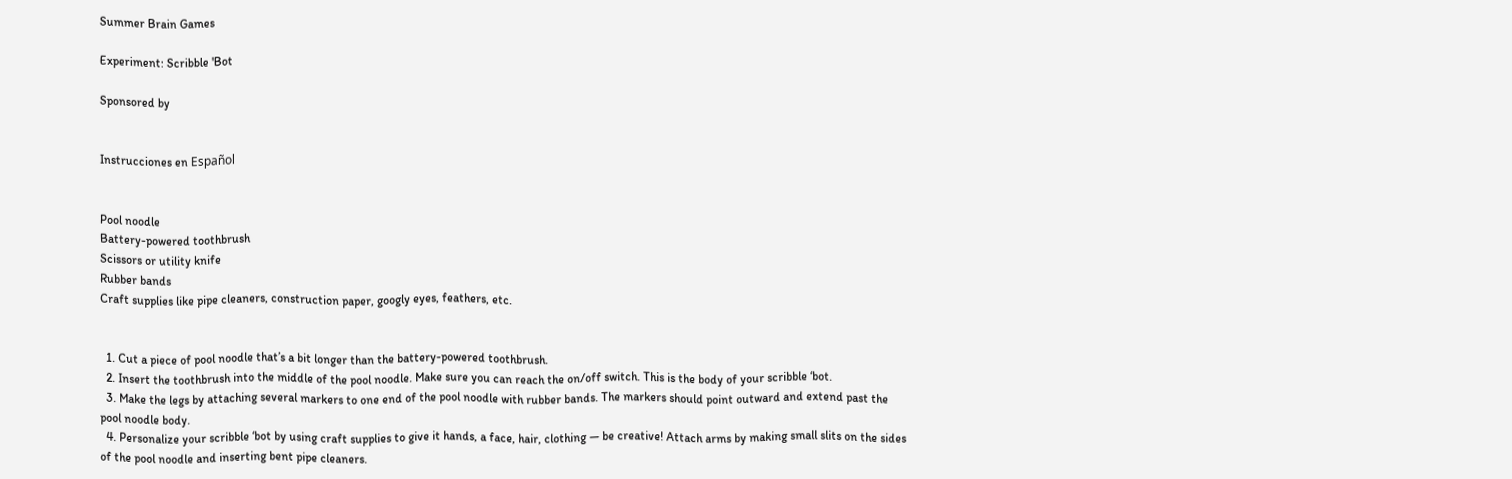Summer Brain Games

Experiment: Scribble 'Bot

Sponsored by


Instrucciones en Español


Pool noodle
Battery-powered toothbrush
Scissors or utility knife
Rubber bands
Craft supplies like pipe cleaners, construction paper, googly eyes, feathers, etc.


  1. Cut a piece of pool noodle that’s a bit longer than the battery-powered toothbrush.
  2. Insert the toothbrush into the middle of the pool noodle. Make sure you can reach the on/off switch. This is the body of your scribble ‘bot.
  3. Make the legs by attaching several markers to one end of the pool noodle with rubber bands. The markers should point outward and extend past the pool noodle body.
  4. Personalize your scribble ‘bot by using craft supplies to give it hands, a face, hair, clothing — be creative! Attach arms by making small slits on the sides of the pool noodle and inserting bent pipe cleaners.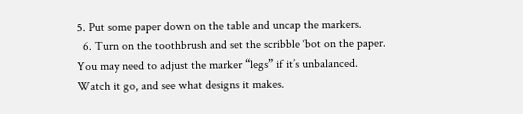5. Put some paper down on the table and uncap the markers.
  6. Turn on the toothbrush and set the scribble ‘bot on the paper. You may need to adjust the marker “legs” if it’s unbalanced. Watch it go, and see what designs it makes.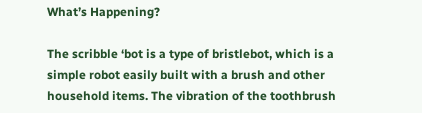What’s Happening?

The scribble ‘bot is a type of bristlebot, which is a simple robot easily built with a brush and other household items. The vibration of the toothbrush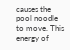causes the pool noodle to move. This energy of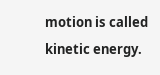motion is called kinetic energy.